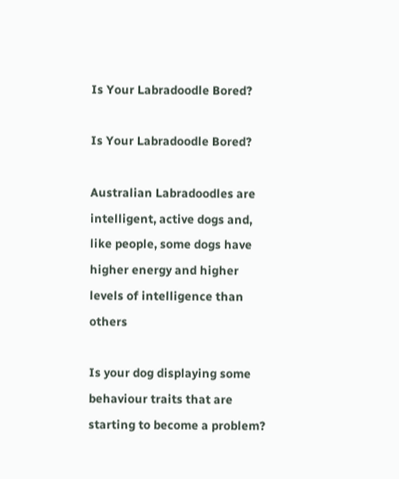Is Your Labradoodle Bored?

Is Your Labradoodle Bored?

Australian Labradoodles are intelligent, active dogs and, like people, some dogs have higher energy and higher levels of intelligence than others

Is your dog displaying some behaviour traits that are starting to become a problem?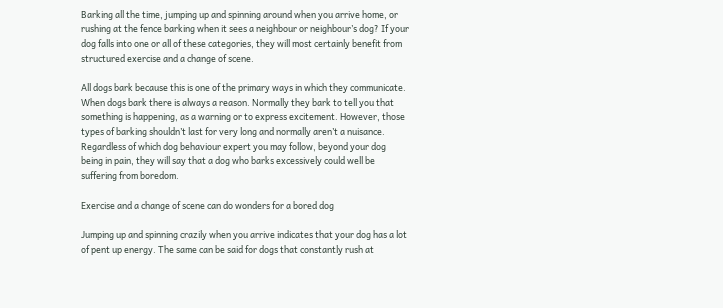Barking all the time, jumping up and spinning around when you arrive home, or rushing at the fence barking when it sees a neighbour or neighbour’s dog? If your dog falls into one or all of these categories, they will most certainly benefit from structured exercise and a change of scene.

All dogs bark because this is one of the primary ways in which they communicate. When dogs bark there is always a reason. Normally they bark to tell you that something is happening, as a warning or to express excitement. However, those types of barking shouldn’t last for very long and normally aren’t a nuisance. Regardless of which dog behaviour expert you may follow, beyond your dog being in pain, they will say that a dog who barks excessively could well be suffering from boredom.

Exercise and a change of scene can do wonders for a bored dog

Jumping up and spinning crazily when you arrive indicates that your dog has a lot of pent up energy. The same can be said for dogs that constantly rush at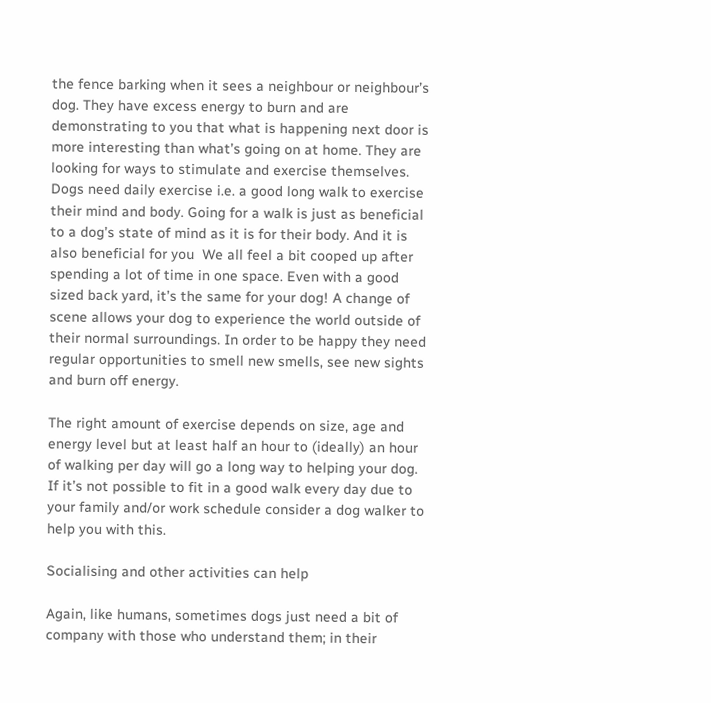the fence barking when it sees a neighbour or neighbour’s dog. They have excess energy to burn and are demonstrating to you that what is happening next door is more interesting than what’s going on at home. They are looking for ways to stimulate and exercise themselves. Dogs need daily exercise i.e. a good long walk to exercise their mind and body. Going for a walk is just as beneficial to a dog’s state of mind as it is for their body. And it is also beneficial for you  We all feel a bit cooped up after spending a lot of time in one space. Even with a good sized back yard, it’s the same for your dog! A change of scene allows your dog to experience the world outside of their normal surroundings. In order to be happy they need regular opportunities to smell new smells, see new sights and burn off energy.

The right amount of exercise depends on size, age and energy level but at least half an hour to (ideally) an hour of walking per day will go a long way to helping your dog. If it’s not possible to fit in a good walk every day due to your family and/or work schedule consider a dog walker to help you with this.

Socialising and other activities can help

Again, like humans, sometimes dogs just need a bit of company with those who understand them; in their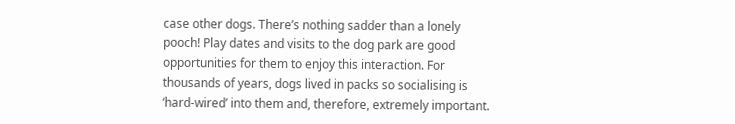case other dogs. There’s nothing sadder than a lonely pooch! Play dates and visits to the dog park are good opportunities for them to enjoy this interaction. For thousands of years, dogs lived in packs so socialising is ‘hard-wired’ into them and, therefore, extremely important.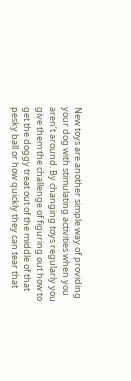New toys are another simple way of providing your dog with stimulating activities when you aren’t around. By changing toys regularly you give them the challenge of figuring out how to get the doggy treat out of the middle of that pesky ball or how quickly they can tear that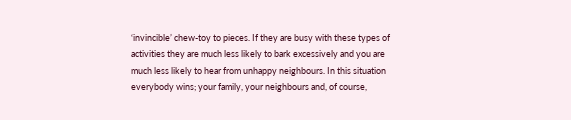‘invincible’ chew-toy to pieces. If they are busy with these types of activities they are much less likely to bark excessively and you are much less likely to hear from unhappy neighbours. In this situation everybody wins; your family, your neighbours and, of course,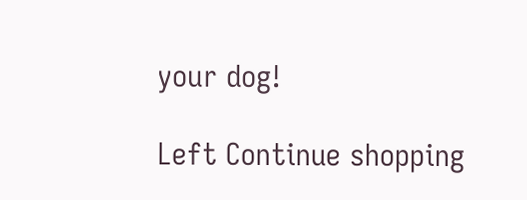your dog!

Left Continue shopping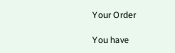Your Order

You have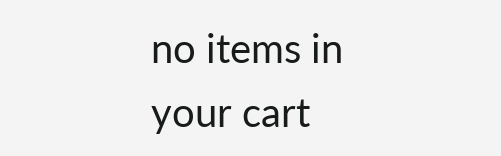no items in your cart